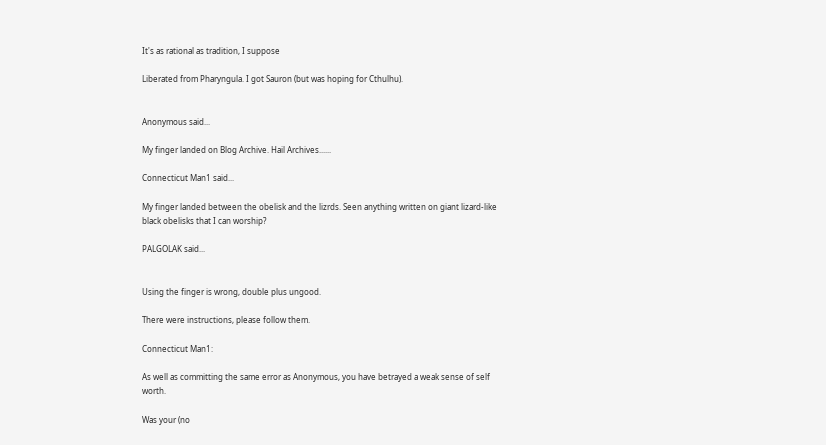It's as rational as tradition, I suppose

Liberated from Pharyngula. I got Sauron (but was hoping for Cthulhu).


Anonymous said...

My finger landed on Blog Archive. Hail Archives......

Connecticut Man1 said...

My finger landed between the obelisk and the lizrds. Seen anything written on giant lizard-like black obelisks that I can worship?

PALGOLAK said...


Using the finger is wrong, double plus ungood.

There were instructions, please follow them.

Connecticut Man1:

As well as committing the same error as Anonymous, you have betrayed a weak sense of self worth.

Was your (no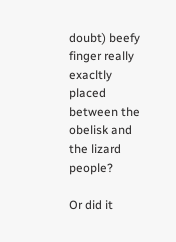doubt) beefy finger really exacltly placed between the obelisk and the lizard people?

Or did it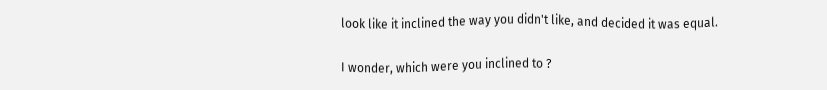look like it inclined the way you didn't like, and decided it was equal.

I wonder, which were you inclined to ?